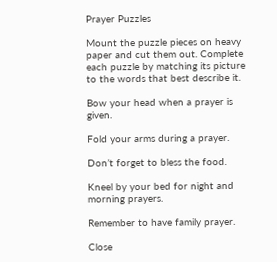Prayer Puzzles

Mount the puzzle pieces on heavy paper and cut them out. Complete each puzzle by matching its picture to the words that best describe it.

Bow your head when a prayer is given.

Fold your arms during a prayer.

Don’t forget to bless the food.

Kneel by your bed for night and morning prayers.

Remember to have family prayer.

Close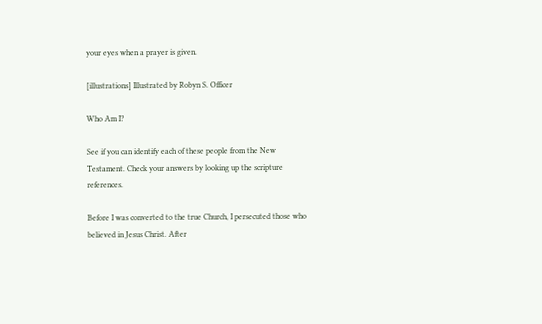your eyes when a prayer is given.

[illustrations] Illustrated by Robyn S. Officer

Who Am I?

See if you can identify each of these people from the New Testament. Check your answers by looking up the scripture references.

Before I was converted to the true Church, I persecuted those who believed in Jesus Christ. After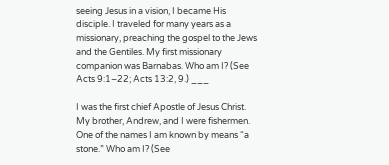seeing Jesus in a vision, I became His disciple. I traveled for many years as a missionary, preaching the gospel to the Jews and the Gentiles. My first missionary companion was Barnabas. Who am I? (See Acts 9:1–22; Acts 13:2, 9.) ___

I was the first chief Apostle of Jesus Christ. My brother, Andrew, and I were fishermen. One of the names I am known by means “a stone.” Who am I? (See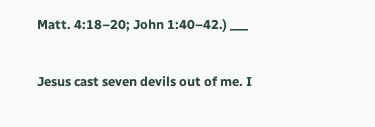Matt. 4:18–20; John 1:40–42.) ___

Jesus cast seven devils out of me. I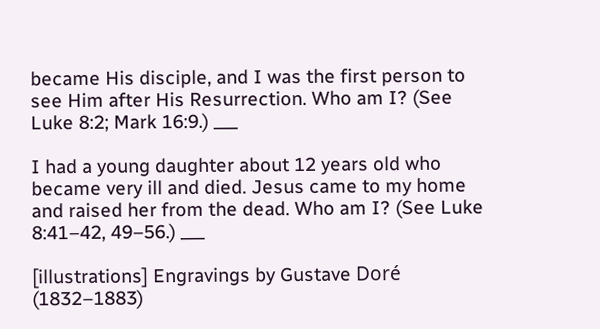became His disciple, and I was the first person to see Him after His Resurrection. Who am I? (See Luke 8:2; Mark 16:9.) ___

I had a young daughter about 12 years old who became very ill and died. Jesus came to my home and raised her from the dead. Who am I? (See Luke 8:41–42, 49–56.) ___

[illustrations] Engravings by Gustave Doré (1832–1883)